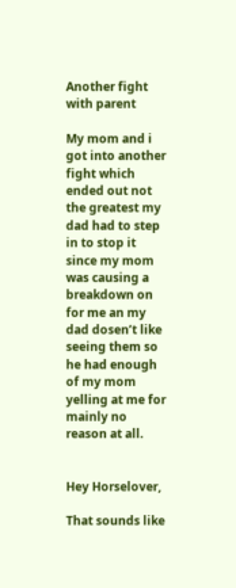Another fight with parent

My mom and i got into another fight which ended out not the greatest my dad had to step in to stop it since my mom was causing a breakdown on for me an my dad dosen’t like seeing them so he had enough of my mom yelling at me for mainly no reason at all.


Hey Horselover,

That sounds like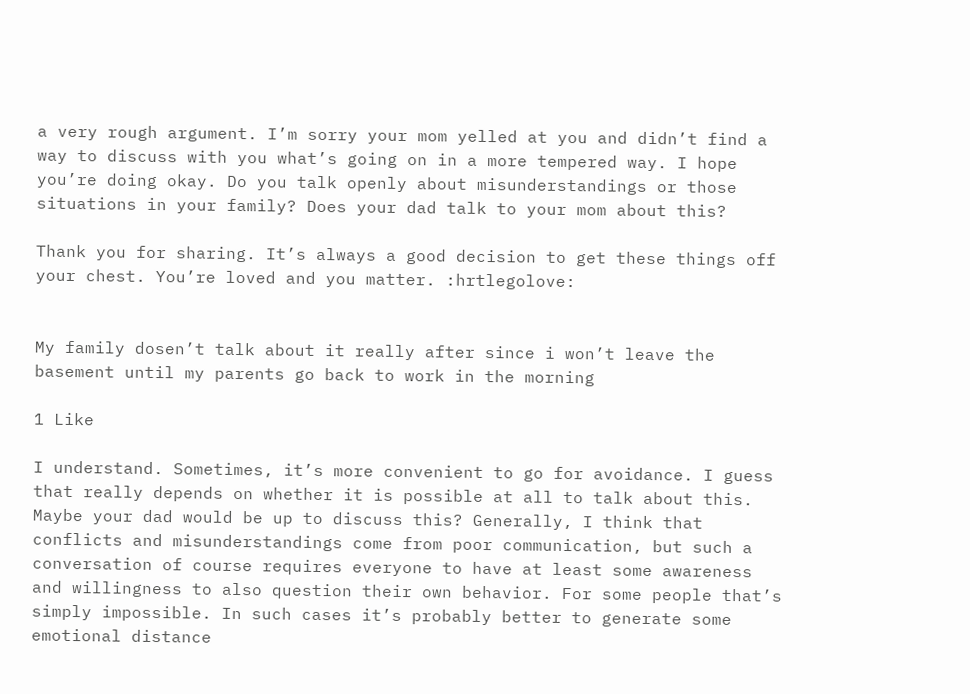a very rough argument. I’m sorry your mom yelled at you and didn’t find a way to discuss with you what’s going on in a more tempered way. I hope you’re doing okay. Do you talk openly about misunderstandings or those situations in your family? Does your dad talk to your mom about this?

Thank you for sharing. It’s always a good decision to get these things off your chest. You’re loved and you matter. :hrtlegolove:


My family dosen’t talk about it really after since i won’t leave the basement until my parents go back to work in the morning

1 Like

I understand. Sometimes, it’s more convenient to go for avoidance. I guess that really depends on whether it is possible at all to talk about this. Maybe your dad would be up to discuss this? Generally, I think that conflicts and misunderstandings come from poor communication, but such a conversation of course requires everyone to have at least some awareness and willingness to also question their own behavior. For some people that’s simply impossible. In such cases it’s probably better to generate some emotional distance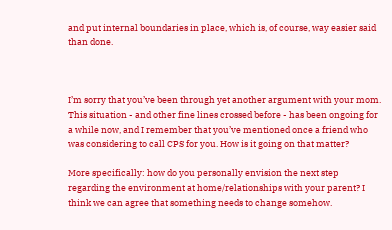and put internal boundaries in place, which is, of course, way easier said than done.



I’m sorry that you’ve been through yet another argument with your mom. This situation - and other fine lines crossed before - has been ongoing for a while now, and I remember that you’ve mentioned once a friend who was considering to call CPS for you. How is it going on that matter?

More specifically: how do you personally envision the next step regarding the environment at home/relationships with your parent? I think we can agree that something needs to change somehow.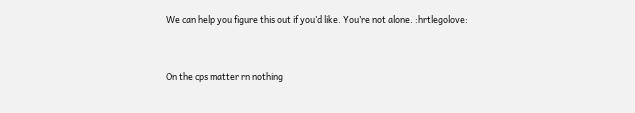We can help you figure this out if you’d like. You’re not alone. :hrtlegolove:


On the cps matter rn nothing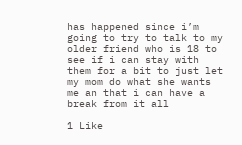has happened since i’m going to try to talk to my older friend who is 18 to see if i can stay with them for a bit to just let my mom do what she wants me an that i can have a break from it all

1 Like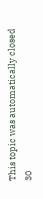This topic was automatically closed 30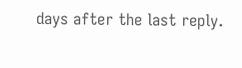days after the last reply.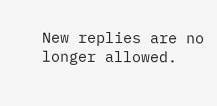New replies are no longer allowed.